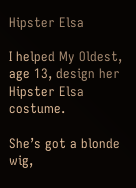Hipster Elsa

I helped My Oldest, age 13, design her Hipster Elsa costume.

She’s got a blonde wig,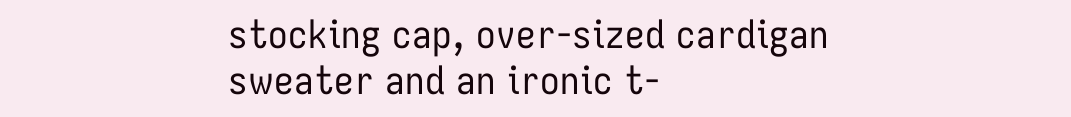stocking cap, over-sized cardigan sweater and an ironic t-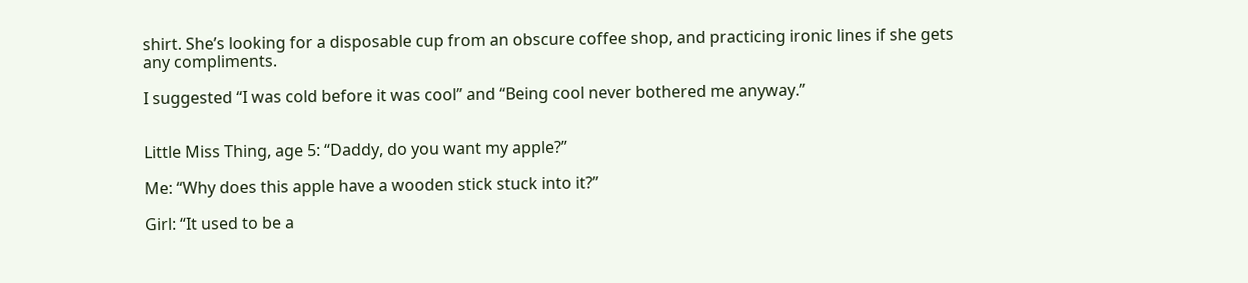shirt. She’s looking for a disposable cup from an obscure coffee shop, and practicing ironic lines if she gets any compliments.

I suggested “I was cold before it was cool” and “Being cool never bothered me anyway.”


Little Miss Thing, age 5: “Daddy, do you want my apple?”

Me: “Why does this apple have a wooden stick stuck into it?”

Girl: “It used to be a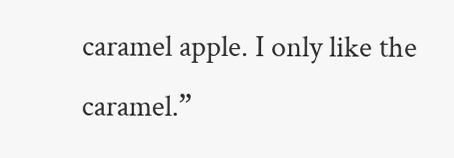caramel apple. I only like the caramel.”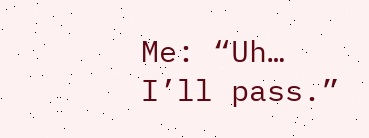Me: “Uh… I’ll pass.”